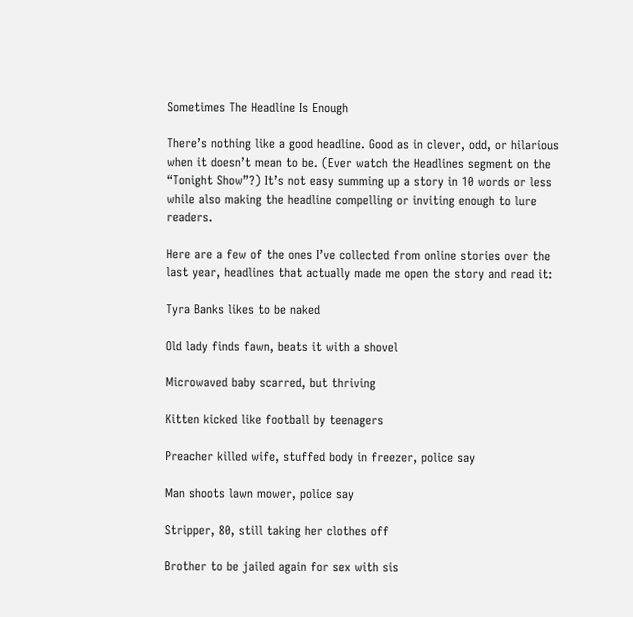Sometimes The Headline Is Enough

There’s nothing like a good headline. Good as in clever, odd, or hilarious when it doesn’t mean to be. (Ever watch the Headlines segment on the “Tonight Show”?) It’s not easy summing up a story in 10 words or less while also making the headline compelling or inviting enough to lure readers.

Here are a few of the ones I’ve collected from online stories over the last year, headlines that actually made me open the story and read it:

Tyra Banks likes to be naked

Old lady finds fawn, beats it with a shovel

Microwaved baby scarred, but thriving

Kitten kicked like football by teenagers

Preacher killed wife, stuffed body in freezer, police say

Man shoots lawn mower, police say

Stripper, 80, still taking her clothes off

Brother to be jailed again for sex with sis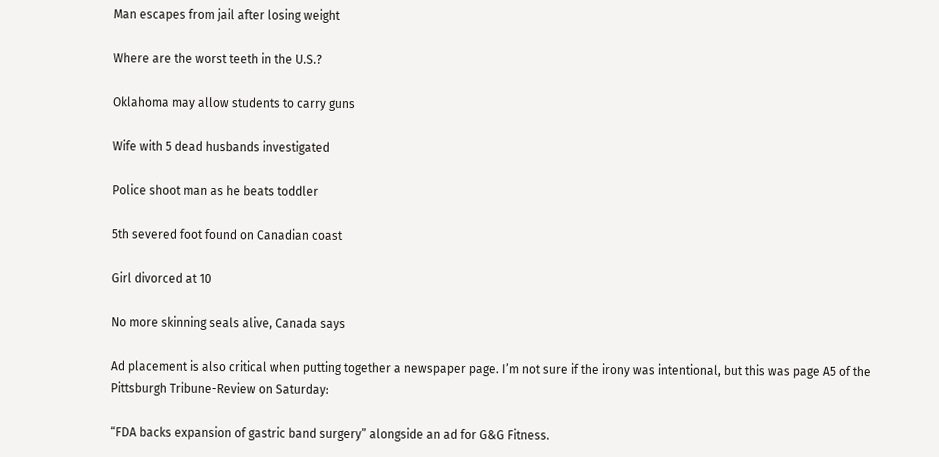Man escapes from jail after losing weight

Where are the worst teeth in the U.S.?

Oklahoma may allow students to carry guns

Wife with 5 dead husbands investigated

Police shoot man as he beats toddler

5th severed foot found on Canadian coast

Girl divorced at 10

No more skinning seals alive, Canada says

Ad placement is also critical when putting together a newspaper page. I’m not sure if the irony was intentional, but this was page A5 of the Pittsburgh Tribune-Review on Saturday:

“FDA backs expansion of gastric band surgery” alongside an ad for G&G Fitness.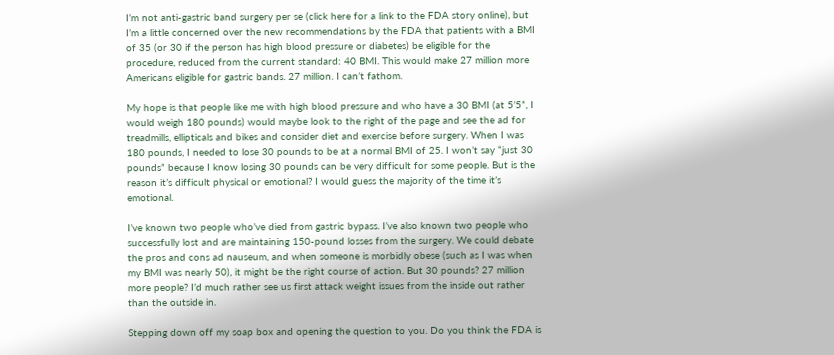I’m not anti-gastric band surgery per se (click here for a link to the FDA story online), but I’m a little concerned over the new recommendations by the FDA that patients with a BMI of 35 (or 30 if the person has high blood pressure or diabetes) be eligible for the procedure, reduced from the current standard: 40 BMI. This would make 27 million more Americans eligible for gastric bands. 27 million. I can’t fathom.

My hope is that people like me with high blood pressure and who have a 30 BMI (at 5’5”, I would weigh 180 pounds) would maybe look to the right of the page and see the ad for treadmills, ellipticals and bikes and consider diet and exercise before surgery. When I was 180 pounds, I needed to lose 30 pounds to be at a normal BMI of 25. I won’t say “just 30 pounds” because I know losing 30 pounds can be very difficult for some people. But is the reason it’s difficult physical or emotional? I would guess the majority of the time it’s emotional.

I’ve known two people who’ve died from gastric bypass. I’ve also known two people who successfully lost and are maintaining 150-pound losses from the surgery. We could debate the pros and cons ad nauseum, and when someone is morbidly obese (such as I was when my BMI was nearly 50), it might be the right course of action. But 30 pounds? 27 million more people? I’d much rather see us first attack weight issues from the inside out rather than the outside in.

Stepping down off my soap box and opening the question to you. Do you think the FDA is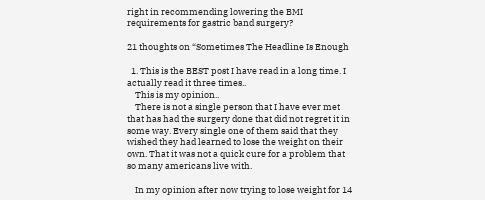right in recommending lowering the BMI requirements for gastric band surgery?

21 thoughts on “Sometimes The Headline Is Enough

  1. This is the BEST post I have read in a long time. I actually read it three times..
    This is my opinion..
    There is not a single person that I have ever met that has had the surgery done that did not regret it in some way. Every single one of them said that they wished they had learned to lose the weight on their own. That it was not a quick cure for a problem that so many americans live with.

    In my opinion after now trying to lose weight for 14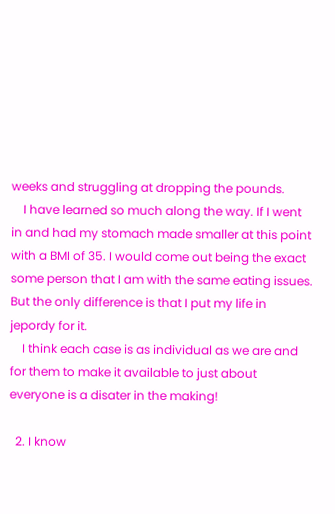weeks and struggling at dropping the pounds.
    I have learned so much along the way. If I went in and had my stomach made smaller at this point with a BMI of 35. I would come out being the exact some person that I am with the same eating issues. But the only difference is that I put my life in jepordy for it.
    I think each case is as individual as we are and for them to make it available to just about everyone is a disater in the making!

  2. I know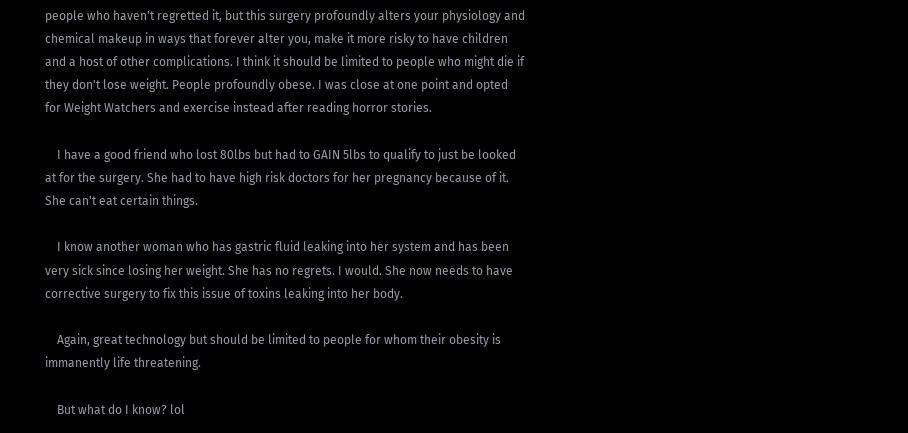people who haven't regretted it, but this surgery profoundly alters your physiology and chemical makeup in ways that forever alter you, make it more risky to have children and a host of other complications. I think it should be limited to people who might die if they don't lose weight. People profoundly obese. I was close at one point and opted for Weight Watchers and exercise instead after reading horror stories.

    I have a good friend who lost 80lbs but had to GAIN 5lbs to qualify to just be looked at for the surgery. She had to have high risk doctors for her pregnancy because of it. She can't eat certain things.

    I know another woman who has gastric fluid leaking into her system and has been very sick since losing her weight. She has no regrets. I would. She now needs to have corrective surgery to fix this issue of toxins leaking into her body.

    Again, great technology but should be limited to people for whom their obesity is immanently life threatening.

    But what do I know? lol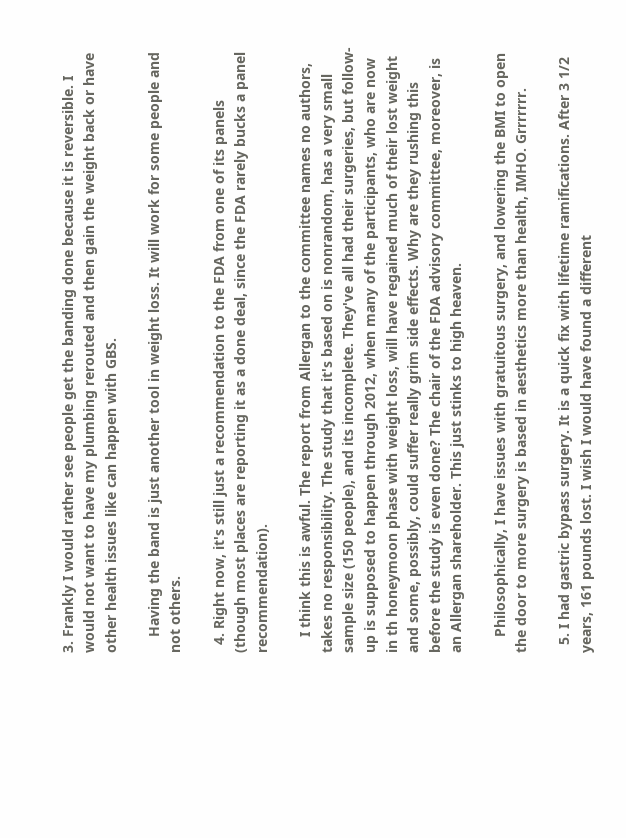3. Frankly I would rather see people get the banding done because it is reversible. I would not want to have my plumbing rerouted and then gain the weight back or have other health issues like can happen with GBS.

    Having the band is just another tool in weight loss. It will work for some people and not others.

  4. Right now, it's still just a recommendation to the FDA from one of its panels (though most places are reporting it as a done deal, since the FDA rarely bucks a panel recommendation).

    I think this is awful. The report from Allergan to the committee names no authors, takes no responsibility. The study that it's based on is nonrandom, has a very small sample size (150 people), and its incomplete. They've all had their surgeries, but follow-up is supposed to happen through 2012, when many of the participants, who are now in th honeymoon phase with weight loss, will have regained much of their lost weight and some, possibly, could suffer really grim side effects. Why are they rushing this before the study is even done? The chair of the FDA advisory committee, moreover, is an Allergan shareholder. This just stinks to high heaven.

    Philosophically, I have issues with gratuitous surgery, and lowering the BMI to open the door to more surgery is based in aesthetics more than health, IMHO. Grrrrrrr.

  5. I had gastric bypass surgery. It is a quick fix with lifetime ramifications. After 3 1/2 years, 161 pounds lost. I wish I would have found a different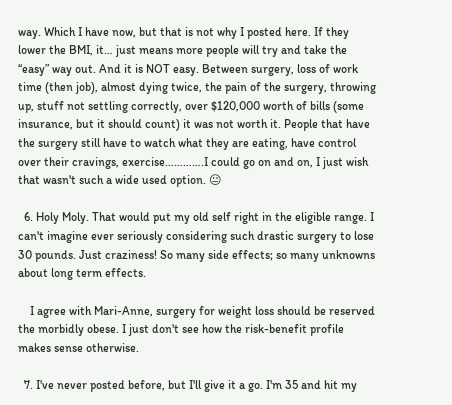way. Which I have now, but that is not why I posted here. If they lower the BMI, it… just means more people will try and take the “easy” way out. And it is NOT easy. Between surgery, loss of work time (then job), almost dying twice, the pain of the surgery, throwing up, stuff not settling correctly, over $120,000 worth of bills (some insurance, but it should count) it was not worth it. People that have the surgery still have to watch what they are eating, have control over their cravings, exercise………….I could go on and on, I just wish that wasn't such a wide used option. 😐

  6. Holy Moly. That would put my old self right in the eligible range. I can't imagine ever seriously considering such drastic surgery to lose 30 pounds. Just craziness! So many side effects; so many unknowns about long term effects.

    I agree with Mari-Anne, surgery for weight loss should be reserved the morbidly obese. I just don't see how the risk-benefit profile makes sense otherwise.

  7. I've never posted before, but I'll give it a go. I'm 35 and hit my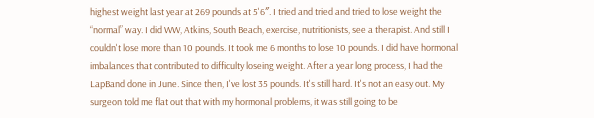highest weight last year at 269 pounds at 5'6″. I tried and tried and tried to lose weight the “normal” way. I did WW, Atkins, South Beach, exercise, nutritionists, see a therapist. And still I couldn't lose more than 10 pounds. It took me 6 months to lose 10 pounds. I did have hormonal imbalances that contributed to difficulty loseing weight. After a year long process, I had the LapBand done in June. Since then, I've lost 35 pounds. It's still hard. It's not an easy out. My surgeon told me flat out that with my hormonal problems, it was still going to be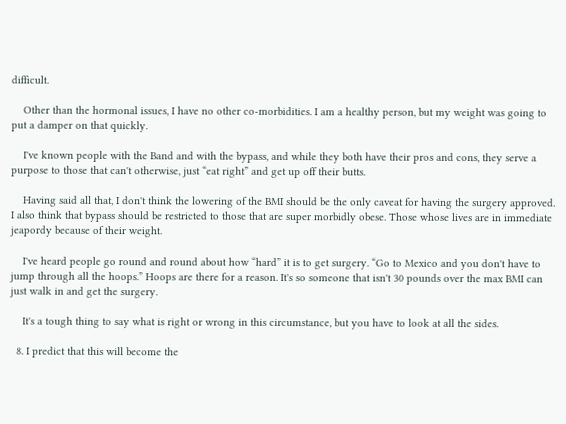difficult.

    Other than the hormonal issues, I have no other co-morbidities. I am a healthy person, but my weight was going to put a damper on that quickly.

    I've known people with the Band and with the bypass, and while they both have their pros and cons, they serve a purpose to those that can't otherwise, just “eat right” and get up off their butts.

    Having said all that, I don't think the lowering of the BMI should be the only caveat for having the surgery approved. I also think that bypass should be restricted to those that are super morbidly obese. Those whose lives are in immediate jeapordy because of their weight.

    I've heard people go round and round about how “hard” it is to get surgery. “Go to Mexico and you don't have to jump through all the hoops.” Hoops are there for a reason. It's so someone that isn't 30 pounds over the max BMI can just walk in and get the surgery.

    It's a tough thing to say what is right or wrong in this circumstance, but you have to look at all the sides.

  8. I predict that this will become the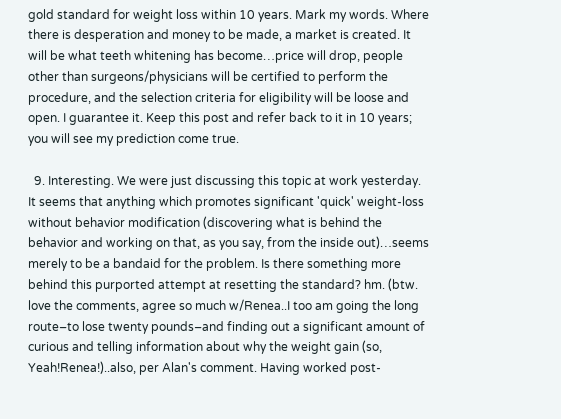gold standard for weight loss within 10 years. Mark my words. Where there is desperation and money to be made, a market is created. It will be what teeth whitening has become…price will drop, people other than surgeons/physicians will be certified to perform the procedure, and the selection criteria for eligibility will be loose and open. I guarantee it. Keep this post and refer back to it in 10 years; you will see my prediction come true.

  9. Interesting. We were just discussing this topic at work yesterday. It seems that anything which promotes significant 'quick' weight-loss without behavior modification (discovering what is behind the behavior and working on that, as you say, from the inside out)…seems merely to be a bandaid for the problem. Is there something more behind this purported attempt at resetting the standard? hm. (btw. love the comments, agree so much w/Renea..I too am going the long route–to lose twenty pounds–and finding out a significant amount of curious and telling information about why the weight gain (so, Yeah!Renea!)..also, per Alan's comment. Having worked post-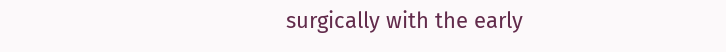surgically with the early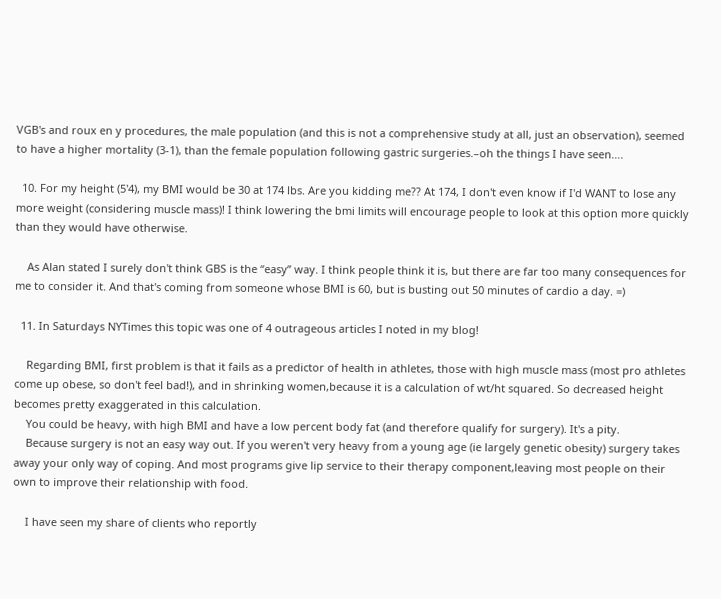VGB's and roux en y procedures, the male population (and this is not a comprehensive study at all, just an observation), seemed to have a higher mortality (3-1), than the female population following gastric surgeries.–oh the things I have seen….

  10. For my height (5'4), my BMI would be 30 at 174 lbs. Are you kidding me?? At 174, I don't even know if I'd WANT to lose any more weight (considering muscle mass)! I think lowering the bmi limits will encourage people to look at this option more quickly than they would have otherwise.

    As Alan stated I surely don't think GBS is the “easy” way. I think people think it is, but there are far too many consequences for me to consider it. And that's coming from someone whose BMI is 60, but is busting out 50 minutes of cardio a day. =)

  11. In Saturdays NYTimes this topic was one of 4 outrageous articles I noted in my blog!

    Regarding BMI, first problem is that it fails as a predictor of health in athletes, those with high muscle mass (most pro athletes come up obese, so don't feel bad!), and in shrinking women,because it is a calculation of wt/ht squared. So decreased height becomes pretty exaggerated in this calculation.
    You could be heavy, with high BMI and have a low percent body fat (and therefore qualify for surgery). It's a pity.
    Because surgery is not an easy way out. If you weren't very heavy from a young age (ie largely genetic obesity) surgery takes away your only way of coping. And most programs give lip service to their therapy component,leaving most people on their own to improve their relationship with food.

    I have seen my share of clients who reportly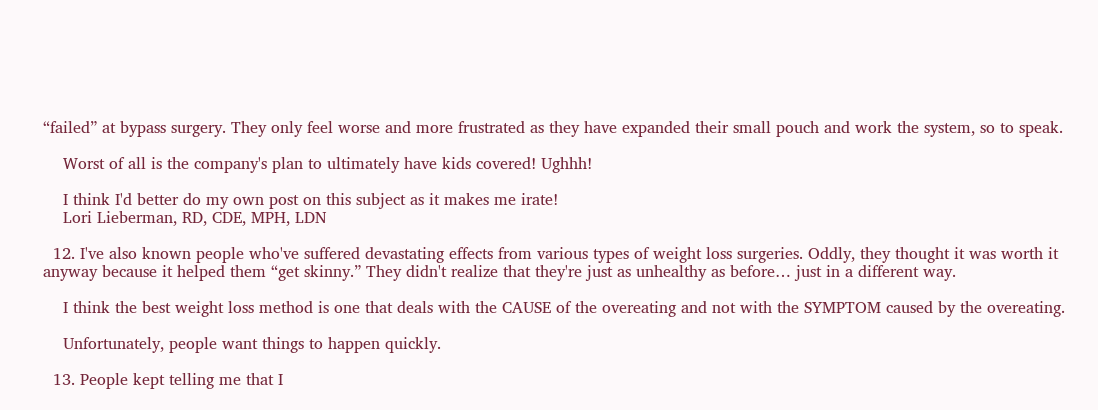“failed” at bypass surgery. They only feel worse and more frustrated as they have expanded their small pouch and work the system, so to speak.

    Worst of all is the company's plan to ultimately have kids covered! Ughhh!

    I think I'd better do my own post on this subject as it makes me irate!
    Lori Lieberman, RD, CDE, MPH, LDN

  12. I've also known people who've suffered devastating effects from various types of weight loss surgeries. Oddly, they thought it was worth it anyway because it helped them “get skinny.” They didn't realize that they're just as unhealthy as before… just in a different way.

    I think the best weight loss method is one that deals with the CAUSE of the overeating and not with the SYMPTOM caused by the overeating.

    Unfortunately, people want things to happen quickly.

  13. People kept telling me that I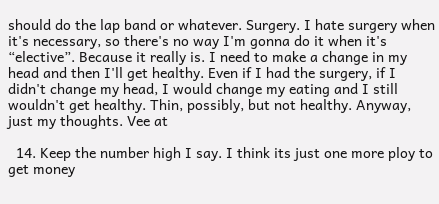should do the lap band or whatever. Surgery. I hate surgery when it's necessary, so there's no way I'm gonna do it when it's “elective”. Because it really is. I need to make a change in my head and then I'll get healthy. Even if I had the surgery, if I didn't change my head, I would change my eating and I still wouldn't get healthy. Thin, possibly, but not healthy. Anyway, just my thoughts. Vee at

  14. Keep the number high I say. I think its just one more ploy to get money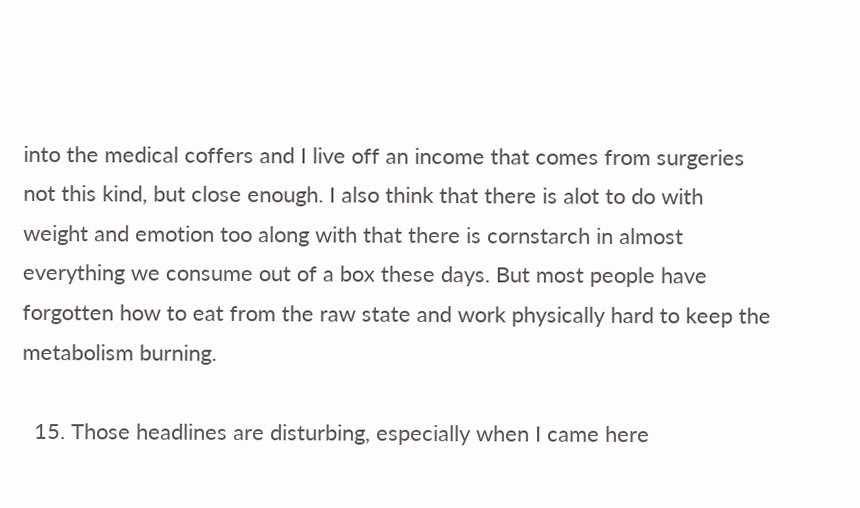into the medical coffers and I live off an income that comes from surgeries not this kind, but close enough. I also think that there is alot to do with weight and emotion too along with that there is cornstarch in almost everything we consume out of a box these days. But most people have forgotten how to eat from the raw state and work physically hard to keep the metabolism burning.

  15. Those headlines are disturbing, especially when I came here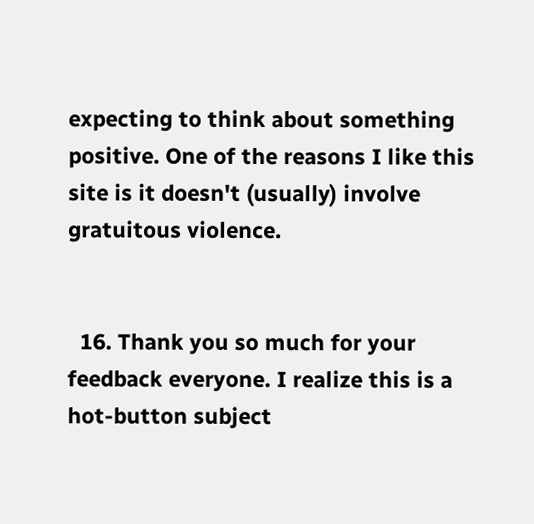expecting to think about something positive. One of the reasons I like this site is it doesn't (usually) involve gratuitous violence.


  16. Thank you so much for your feedback everyone. I realize this is a hot-button subject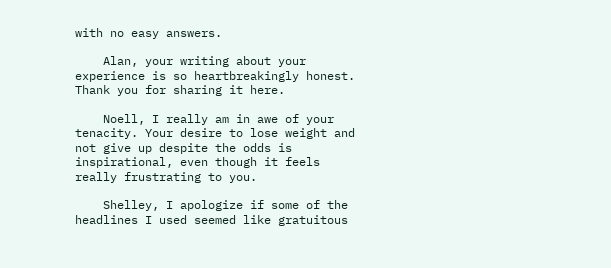with no easy answers.

    Alan, your writing about your experience is so heartbreakingly honest. Thank you for sharing it here.

    Noell, I really am in awe of your tenacity. Your desire to lose weight and not give up despite the odds is inspirational, even though it feels really frustrating to you.

    Shelley, I apologize if some of the headlines I used seemed like gratuitous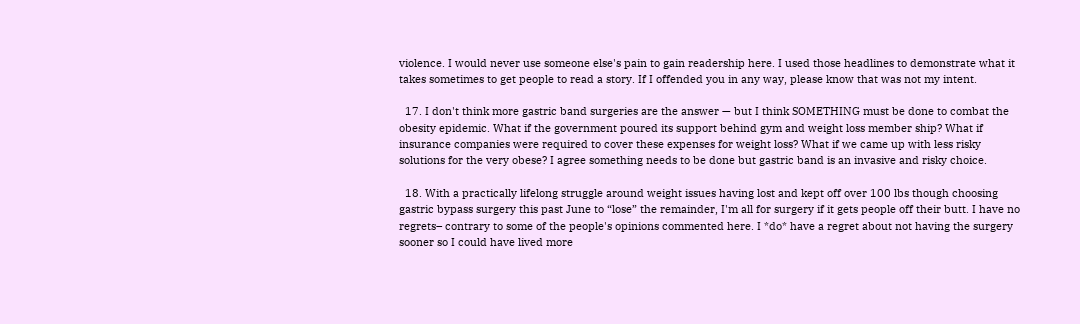violence. I would never use someone else's pain to gain readership here. I used those headlines to demonstrate what it takes sometimes to get people to read a story. If I offended you in any way, please know that was not my intent.

  17. I don't think more gastric band surgeries are the answer — but I think SOMETHING must be done to combat the obesity epidemic. What if the government poured its support behind gym and weight loss member ship? What if insurance companies were required to cover these expenses for weight loss? What if we came up with less risky solutions for the very obese? I agree something needs to be done but gastric band is an invasive and risky choice.

  18. With a practically lifelong struggle around weight issues having lost and kept off over 100 lbs though choosing gastric bypass surgery this past June to “lose” the remainder, I'm all for surgery if it gets people off their butt. I have no regrets– contrary to some of the people's opinions commented here. I *do* have a regret about not having the surgery sooner so I could have lived more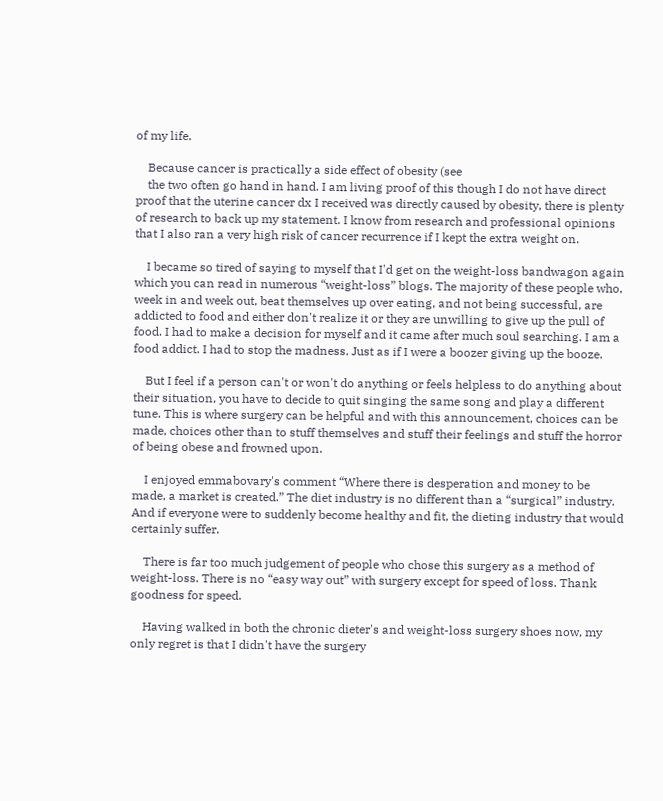of my life.

    Because cancer is practically a side effect of obesity (see
    the two often go hand in hand. I am living proof of this though I do not have direct proof that the uterine cancer dx I received was directly caused by obesity, there is plenty of research to back up my statement. I know from research and professional opinions that I also ran a very high risk of cancer recurrence if I kept the extra weight on.

    I became so tired of saying to myself that I'd get on the weight-loss bandwagon again which you can read in numerous “weight-loss” blogs. The majority of these people who, week in and week out, beat themselves up over eating, and not being successful, are addicted to food and either don't realize it or they are unwilling to give up the pull of food. I had to make a decision for myself and it came after much soul searching. I am a food addict. I had to stop the madness. Just as if I were a boozer giving up the booze.

    But I feel if a person can't or won't do anything or feels helpless to do anything about their situation, you have to decide to quit singing the same song and play a different tune. This is where surgery can be helpful and with this announcement, choices can be made, choices other than to stuff themselves and stuff their feelings and stuff the horror of being obese and frowned upon.

    I enjoyed emmabovary's comment “Where there is desperation and money to be made, a market is created.” The diet industry is no different than a “surgical” industry. And if everyone were to suddenly become healthy and fit, the dieting industry that would certainly suffer.

    There is far too much judgement of people who chose this surgery as a method of weight-loss. There is no “easy way out” with surgery except for speed of loss. Thank goodness for speed.

    Having walked in both the chronic dieter's and weight-loss surgery shoes now, my only regret is that I didn't have the surgery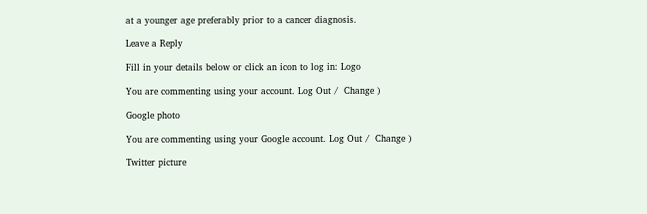at a younger age preferably prior to a cancer diagnosis.

Leave a Reply

Fill in your details below or click an icon to log in: Logo

You are commenting using your account. Log Out /  Change )

Google photo

You are commenting using your Google account. Log Out /  Change )

Twitter picture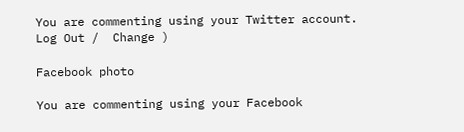You are commenting using your Twitter account. Log Out /  Change )

Facebook photo

You are commenting using your Facebook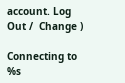account. Log Out /  Change )

Connecting to %s